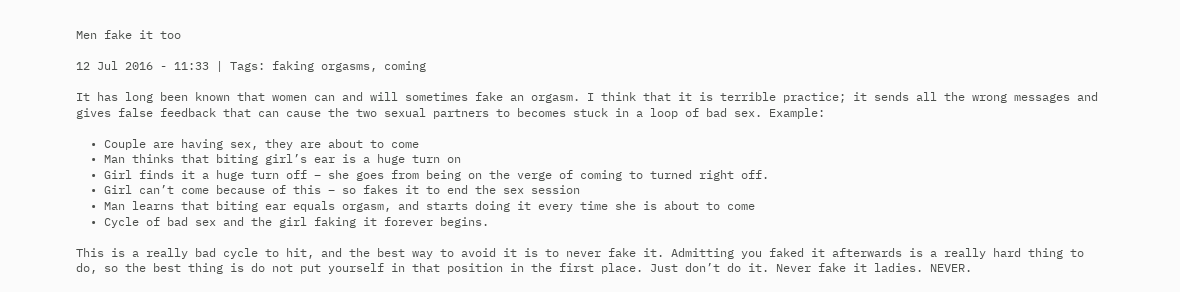Men fake it too

12 Jul 2016 - 11:33 | Tags: faking orgasms, coming

It has long been known that women can and will sometimes fake an orgasm. I think that it is terrible practice; it sends all the wrong messages and gives false feedback that can cause the two sexual partners to becomes stuck in a loop of bad sex. Example:

  • Couple are having sex, they are about to come
  • Man thinks that biting girl’s ear is a huge turn on
  • Girl finds it a huge turn off – she goes from being on the verge of coming to turned right off.
  • Girl can’t come because of this – so fakes it to end the sex session
  • Man learns that biting ear equals orgasm, and starts doing it every time she is about to come
  • Cycle of bad sex and the girl faking it forever begins.

This is a really bad cycle to hit, and the best way to avoid it is to never fake it. Admitting you faked it afterwards is a really hard thing to do, so the best thing is do not put yourself in that position in the first place. Just don’t do it. Never fake it ladies. NEVER.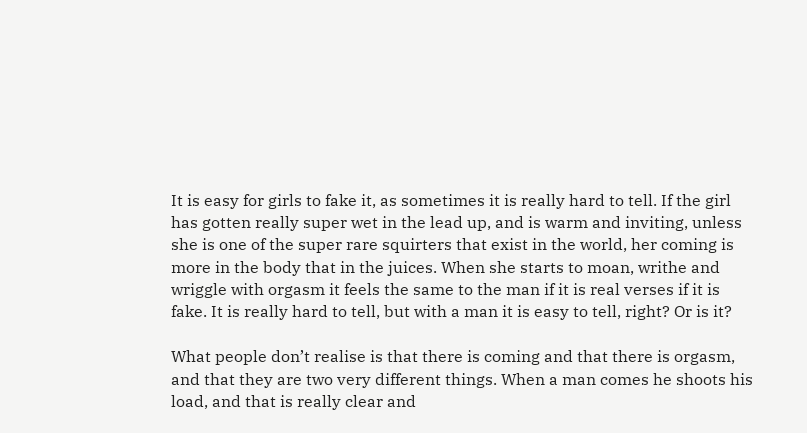It is easy for girls to fake it, as sometimes it is really hard to tell. If the girl has gotten really super wet in the lead up, and is warm and inviting, unless she is one of the super rare squirters that exist in the world, her coming is more in the body that in the juices. When she starts to moan, writhe and wriggle with orgasm it feels the same to the man if it is real verses if it is fake. It is really hard to tell, but with a man it is easy to tell, right? Or is it?

What people don’t realise is that there is coming and that there is orgasm, and that they are two very different things. When a man comes he shoots his load, and that is really clear and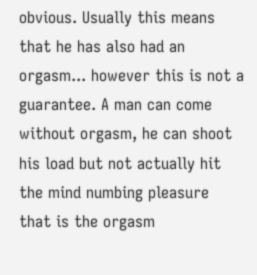obvious. Usually this means that he has also had an orgasm... however this is not a guarantee. A man can come without orgasm, he can shoot his load but not actually hit the mind numbing pleasure that is the orgasm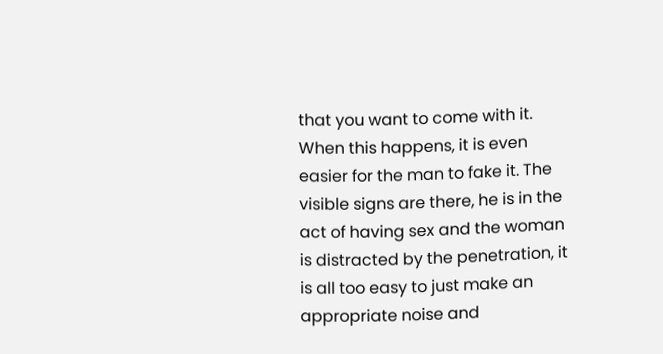that you want to come with it. When this happens, it is even easier for the man to fake it. The visible signs are there, he is in the act of having sex and the woman is distracted by the penetration, it is all too easy to just make an appropriate noise and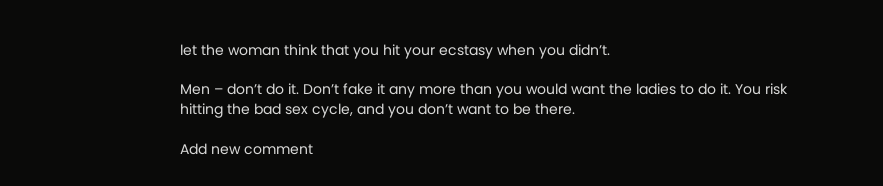let the woman think that you hit your ecstasy when you didn’t.

Men – don’t do it. Don’t fake it any more than you would want the ladies to do it. You risk hitting the bad sex cycle, and you don’t want to be there.

Add new comment